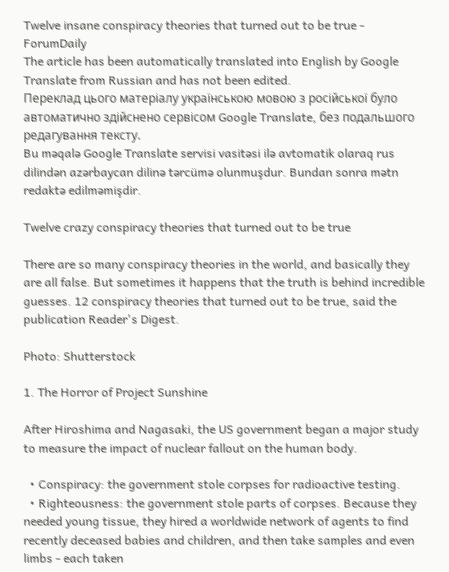Twelve insane conspiracy theories that turned out to be true - ForumDaily
The article has been automatically translated into English by Google Translate from Russian and has not been edited.
Переклад цього матеріалу українською мовою з російської було автоматично здійснено сервісом Google Translate, без подальшого редагування тексту.
Bu məqalə Google Translate servisi vasitəsi ilə avtomatik olaraq rus dilindən azərbaycan dilinə tərcümə olunmuşdur. Bundan sonra mətn redaktə edilməmişdir.

Twelve crazy conspiracy theories that turned out to be true

There are so many conspiracy theories in the world, and basically they are all false. But sometimes it happens that the truth is behind incredible guesses. 12 conspiracy theories that turned out to be true, said the publication Reader's Digest.

Photo: Shutterstock

1. The Horror of Project Sunshine

After Hiroshima and Nagasaki, the US government began a major study to measure the impact of nuclear fallout on the human body.

  • Conspiracy: the government stole corpses for radioactive testing.
  • Righteousness: the government stole parts of corpses. Because they needed young tissue, they hired a worldwide network of agents to find recently deceased babies and children, and then take samples and even limbs - each taken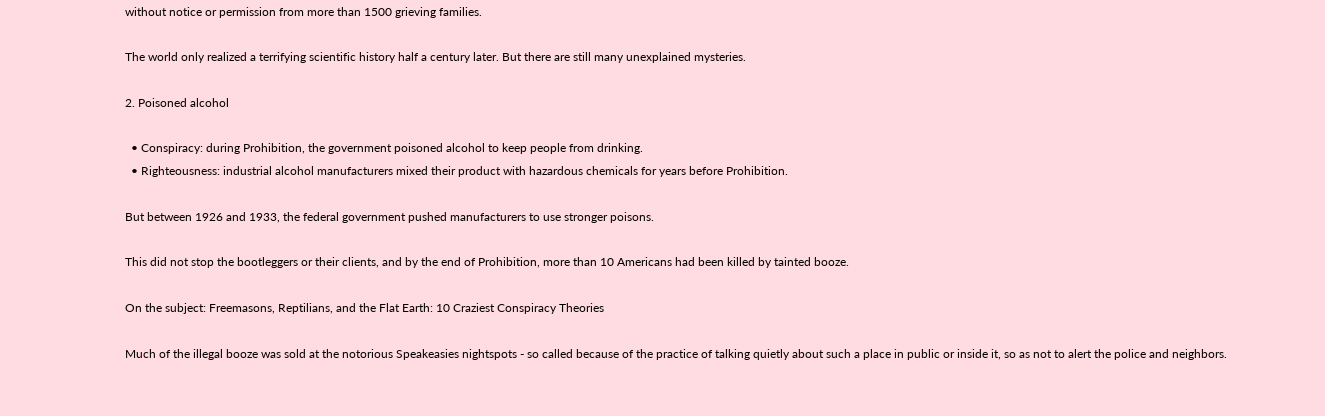without notice or permission from more than 1500 grieving families.

The world only realized a terrifying scientific history half a century later. But there are still many unexplained mysteries.

2. Poisoned alcohol

  • Conspiracy: during Prohibition, the government poisoned alcohol to keep people from drinking.
  • Righteousness: industrial alcohol manufacturers mixed their product with hazardous chemicals for years before Prohibition.

But between 1926 and 1933, the federal government pushed manufacturers to use stronger poisons.

This did not stop the bootleggers or their clients, and by the end of Prohibition, more than 10 Americans had been killed by tainted booze.

On the subject: Freemasons, Reptilians, and the Flat Earth: 10 Craziest Conspiracy Theories

Much of the illegal booze was sold at the notorious Speakeasies nightspots - so called because of the practice of talking quietly about such a place in public or inside it, so as not to alert the police and neighbors.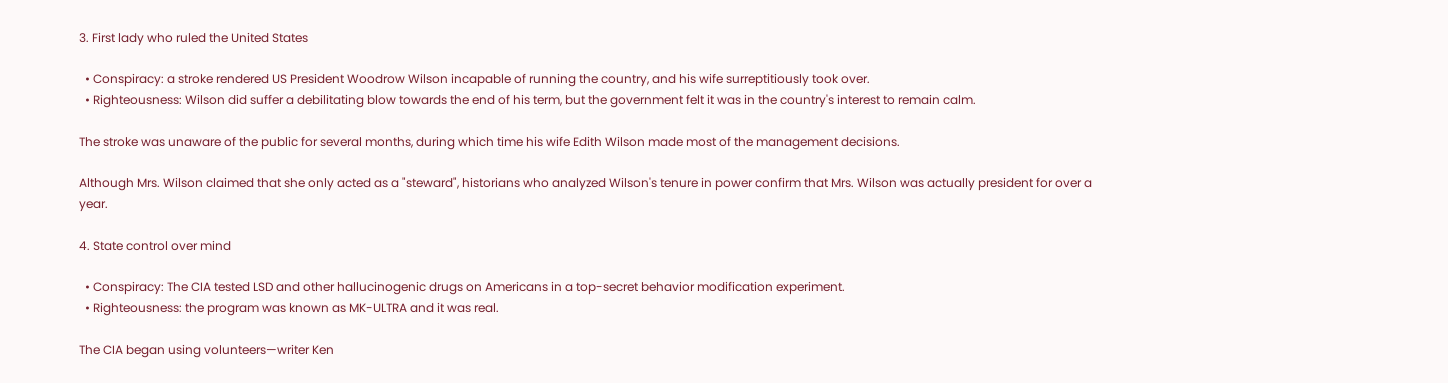3. First lady who ruled the United States

  • Conspiracy: a stroke rendered US President Woodrow Wilson incapable of running the country, and his wife surreptitiously took over.
  • Righteousness: Wilson did suffer a debilitating blow towards the end of his term, but the government felt it was in the country's interest to remain calm.

The stroke was unaware of the public for several months, during which time his wife Edith Wilson made most of the management decisions.

Although Mrs. Wilson claimed that she only acted as a "steward", historians who analyzed Wilson's tenure in power confirm that Mrs. Wilson was actually president for over a year.

4. State control over mind

  • Conspiracy: The CIA tested LSD and other hallucinogenic drugs on Americans in a top-secret behavior modification experiment.
  • Righteousness: the program was known as MK-ULTRA and it was real.

The CIA began using volunteers—writer Ken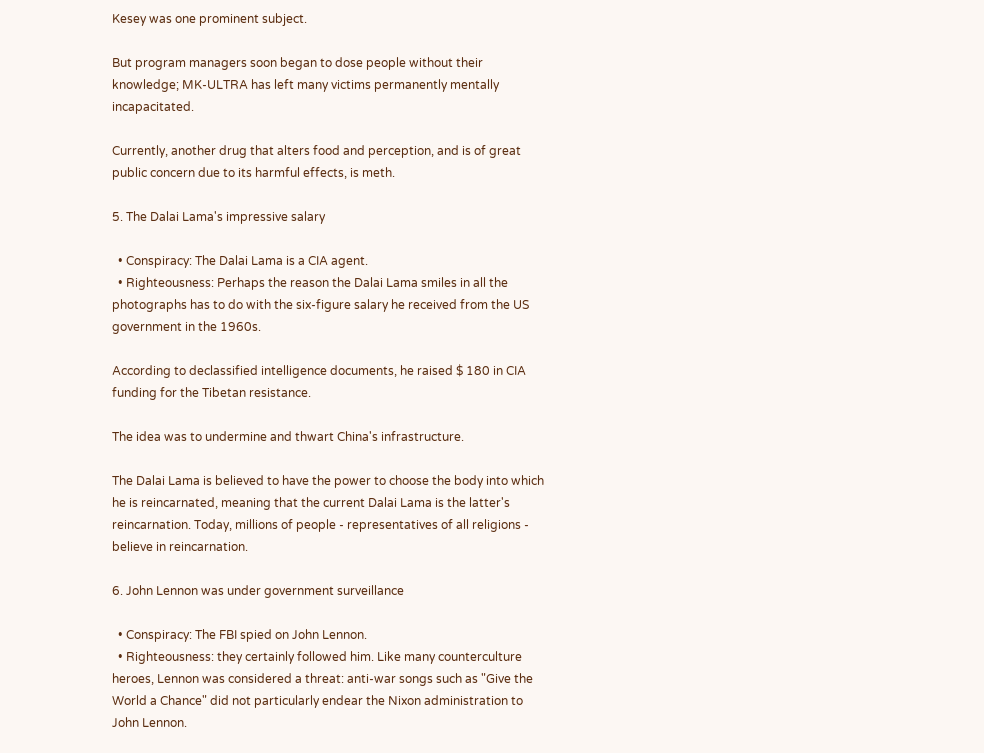Kesey was one prominent subject.

But program managers soon began to dose people without their knowledge; MK-ULTRA has left many victims permanently mentally incapacitated.

Currently, another drug that alters food and perception, and is of great public concern due to its harmful effects, is meth.

5. The Dalai Lama's impressive salary

  • Conspiracy: The Dalai Lama is a CIA agent.
  • Righteousness: Perhaps the reason the Dalai Lama smiles in all the photographs has to do with the six-figure salary he received from the US government in the 1960s.

According to declassified intelligence documents, he raised $ 180 in CIA funding for the Tibetan resistance.

The idea was to undermine and thwart China's infrastructure.

The Dalai Lama is believed to have the power to choose the body into which he is reincarnated, meaning that the current Dalai Lama is the latter's reincarnation. Today, millions of people - representatives of all religions - believe in reincarnation.

6. John Lennon was under government surveillance

  • Conspiracy: The FBI spied on John Lennon.
  • Righteousness: they certainly followed him. Like many counterculture heroes, Lennon was considered a threat: anti-war songs such as "Give the World a Chance" did not particularly endear the Nixon administration to John Lennon.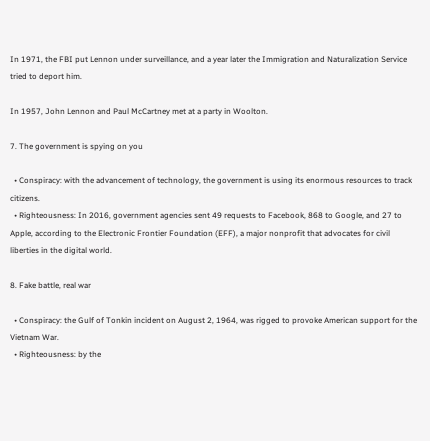In 1971, the FBI put Lennon under surveillance, and a year later the Immigration and Naturalization Service tried to deport him.

In 1957, John Lennon and Paul McCartney met at a party in Woolton.

7. The government is spying on you

  • Conspiracy: with the advancement of technology, the government is using its enormous resources to track citizens.
  • Righteousness: In 2016, government agencies sent 49 requests to Facebook, 868 to Google, and 27 to Apple, according to the Electronic Frontier Foundation (EFF), a major nonprofit that advocates for civil liberties in the digital world.

8. Fake battle, real war

  • Conspiracy: the Gulf of Tonkin incident on August 2, 1964, was rigged to provoke American support for the Vietnam War.
  • Righteousness: by the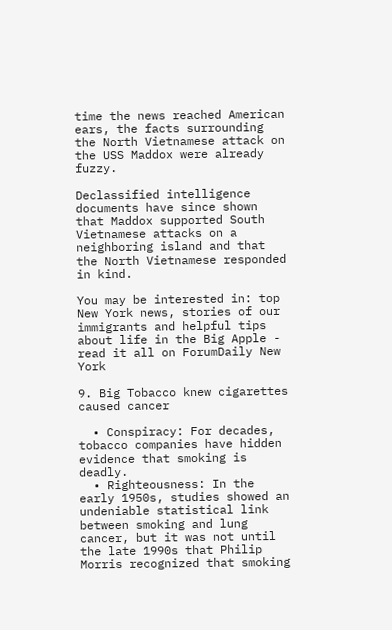time the news reached American ears, the facts surrounding the North Vietnamese attack on the USS Maddox were already fuzzy.

Declassified intelligence documents have since shown that Maddox supported South Vietnamese attacks on a neighboring island and that the North Vietnamese responded in kind.

You may be interested in: top New York news, stories of our immigrants and helpful tips about life in the Big Apple - read it all on ForumDaily New York

9. Big Tobacco knew cigarettes caused cancer

  • Conspiracy: For decades, tobacco companies have hidden evidence that smoking is deadly.
  • Righteousness: In the early 1950s, studies showed an undeniable statistical link between smoking and lung cancer, but it was not until the late 1990s that Philip Morris recognized that smoking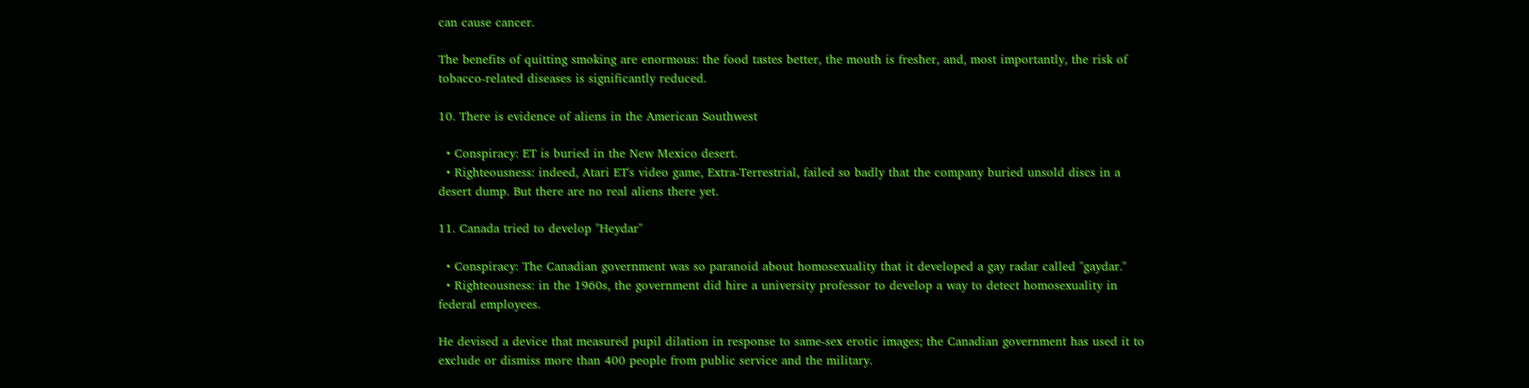can cause cancer.

The benefits of quitting smoking are enormous: the food tastes better, the mouth is fresher, and, most importantly, the risk of tobacco-related diseases is significantly reduced.

10. There is evidence of aliens in the American Southwest

  • Conspiracy: ET is buried in the New Mexico desert.
  • Righteousness: indeed, Atari ET's video game, Extra-Terrestrial, failed so badly that the company buried unsold discs in a desert dump. But there are no real aliens there yet.

11. Canada tried to develop "Heydar"

  • Conspiracy: The Canadian government was so paranoid about homosexuality that it developed a gay radar called "gaydar."
  • Righteousness: in the 1960s, the government did hire a university professor to develop a way to detect homosexuality in federal employees.

He devised a device that measured pupil dilation in response to same-sex erotic images; the Canadian government has used it to exclude or dismiss more than 400 people from public service and the military.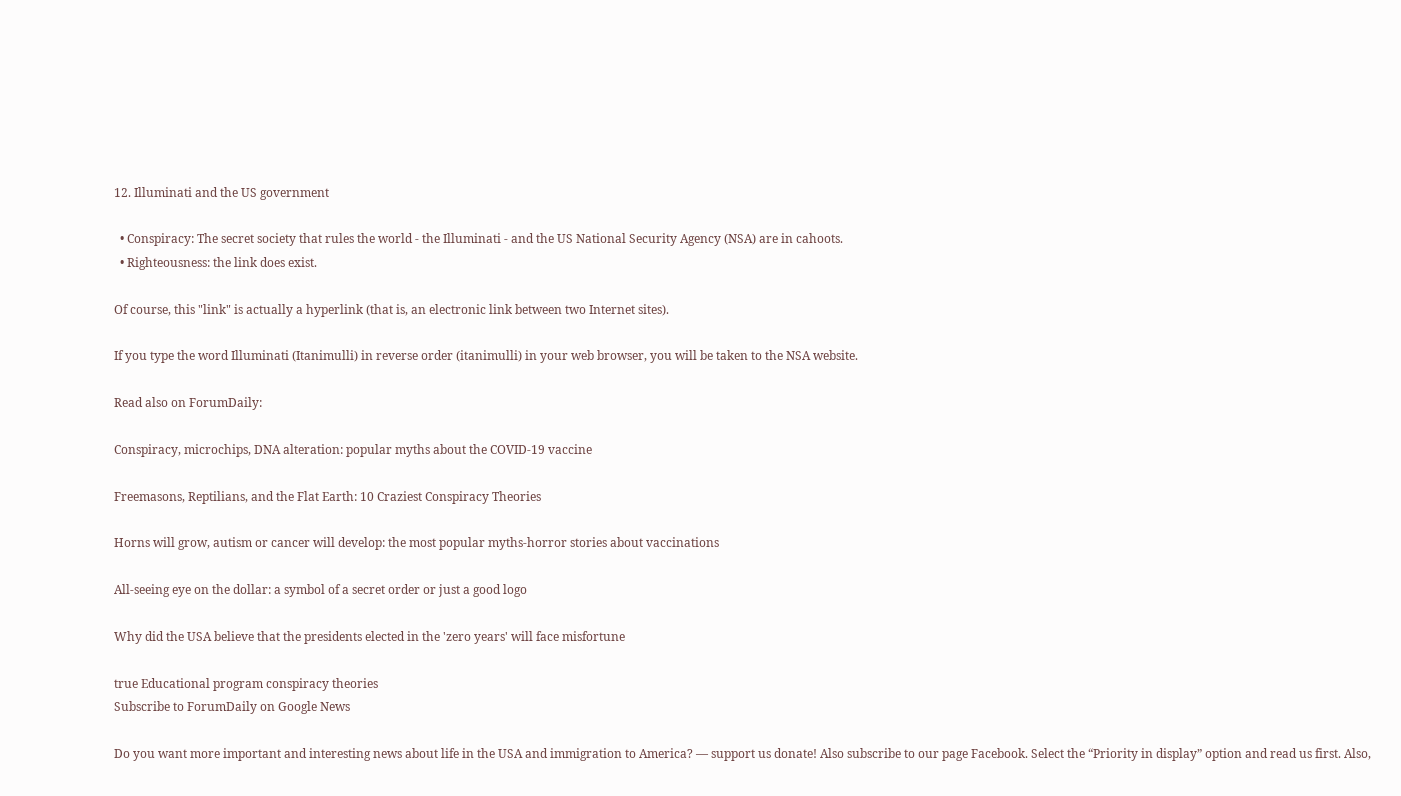12. Illuminati and the US government

  • Conspiracy: The secret society that rules the world - the Illuminati - and the US National Security Agency (NSA) are in cahoots.
  • Righteousness: the link does exist.

Of course, this "link" is actually a hyperlink (that is, an electronic link between two Internet sites).

If you type the word Illuminati (Itanimulli) in reverse order (itanimulli) in your web browser, you will be taken to the NSA website.

Read also on ForumDaily:

Conspiracy, microchips, DNA alteration: popular myths about the COVID-19 vaccine

Freemasons, Reptilians, and the Flat Earth: 10 Craziest Conspiracy Theories

Horns will grow, autism or cancer will develop: the most popular myths-horror stories about vaccinations

All-seeing eye on the dollar: a symbol of a secret order or just a good logo

Why did the USA believe that the presidents elected in the 'zero years' will face misfortune

true Educational program conspiracy theories
Subscribe to ForumDaily on Google News

Do you want more important and interesting news about life in the USA and immigration to America? — support us donate! Also subscribe to our page Facebook. Select the “Priority in display” option and read us first. Also,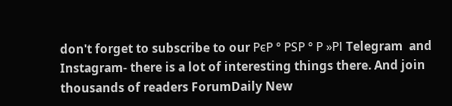don't forget to subscribe to our РєР ° РЅР ° Р »РІ Telegram  and Instagram- there is a lot of interesting things there. And join thousands of readers ForumDaily New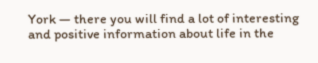York — there you will find a lot of interesting and positive information about life in the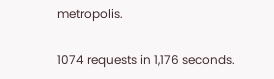metropolis.

1074 requests in 1,176 seconds.